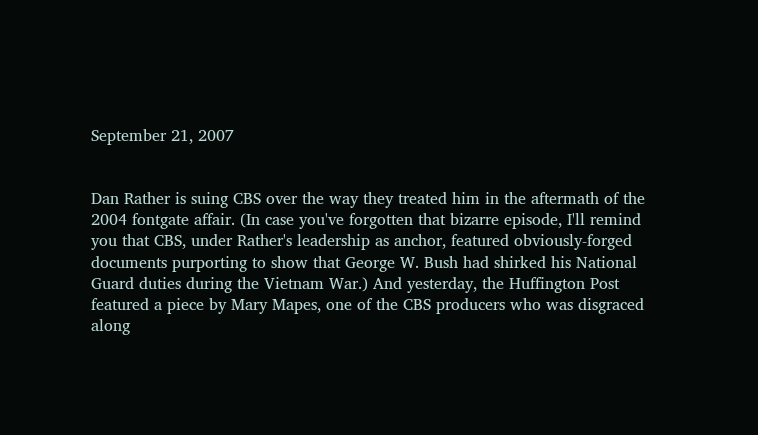September 21, 2007


Dan Rather is suing CBS over the way they treated him in the aftermath of the 2004 fontgate affair. (In case you've forgotten that bizarre episode, I'll remind you that CBS, under Rather's leadership as anchor, featured obviously-forged documents purporting to show that George W. Bush had shirked his National Guard duties during the Vietnam War.) And yesterday, the Huffington Post featured a piece by Mary Mapes, one of the CBS producers who was disgraced along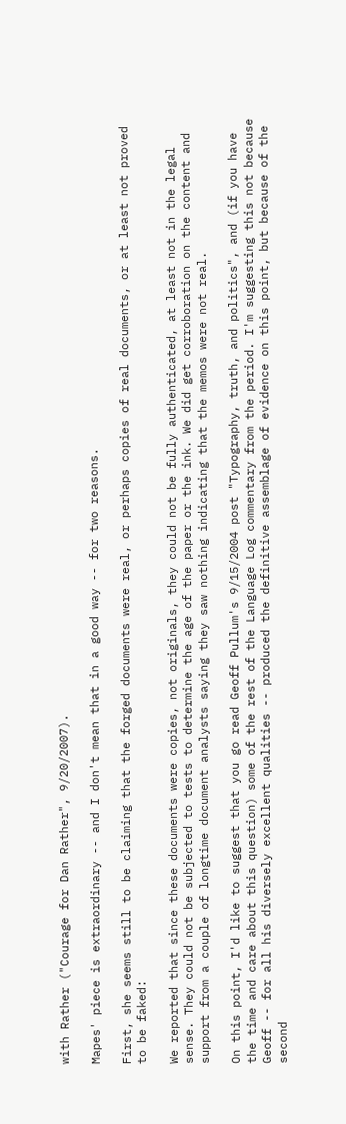with Rather ("Courage for Dan Rather", 9/20/2007).

Mapes' piece is extraordinary -- and I don't mean that in a good way -- for two reasons.

First, she seems still to be claiming that the forged documents were real, or perhaps copies of real documents, or at least not proved to be faked:

We reported that since these documents were copies, not originals, they could not be fully authenticated, at least not in the legal sense. They could not be subjected to tests to determine the age of the paper or the ink. We did get corroboration on the content and support from a couple of longtime document analysts saying they saw nothing indicating that the memos were not real.

On this point, I'd like to suggest that you go read Geoff Pullum's 9/15/2004 post "Typography, truth, and politics", and (if you have the time and care about this question) some of the rest of the Language Log commentary from the period. I'm suggesting this not because Geoff -- for all his diversely excellent qualities -- produced the definitive assemblage of evidence on this point, but because of the second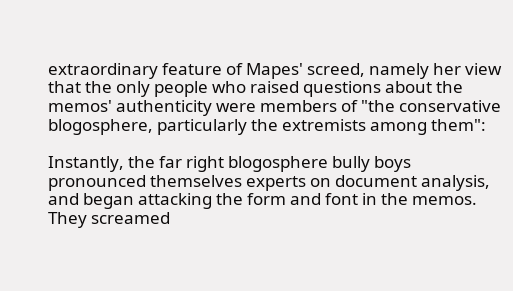extraordinary feature of Mapes' screed, namely her view that the only people who raised questions about the memos' authenticity were members of "the conservative blogosphere, particularly the extremists among them":

Instantly, the far right blogosphere bully boys pronounced themselves experts on document analysis, and began attacking the form and font in the memos. They screamed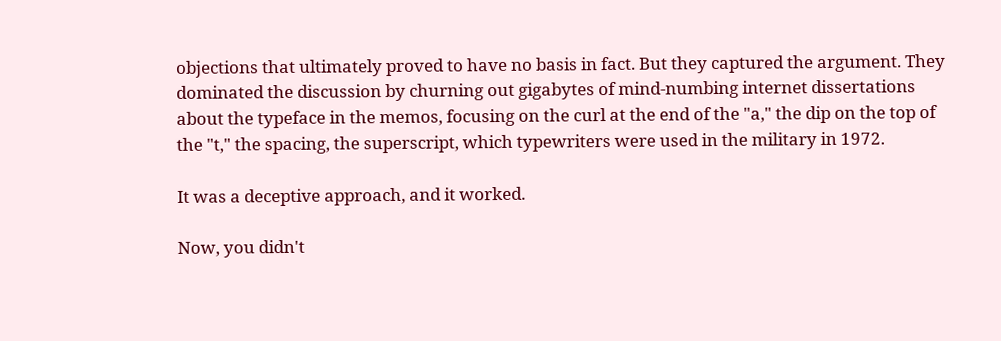objections that ultimately proved to have no basis in fact. But they captured the argument. They dominated the discussion by churning out gigabytes of mind-numbing internet dissertations about the typeface in the memos, focusing on the curl at the end of the "a," the dip on the top of the "t," the spacing, the superscript, which typewriters were used in the military in 1972.

It was a deceptive approach, and it worked.

Now, you didn't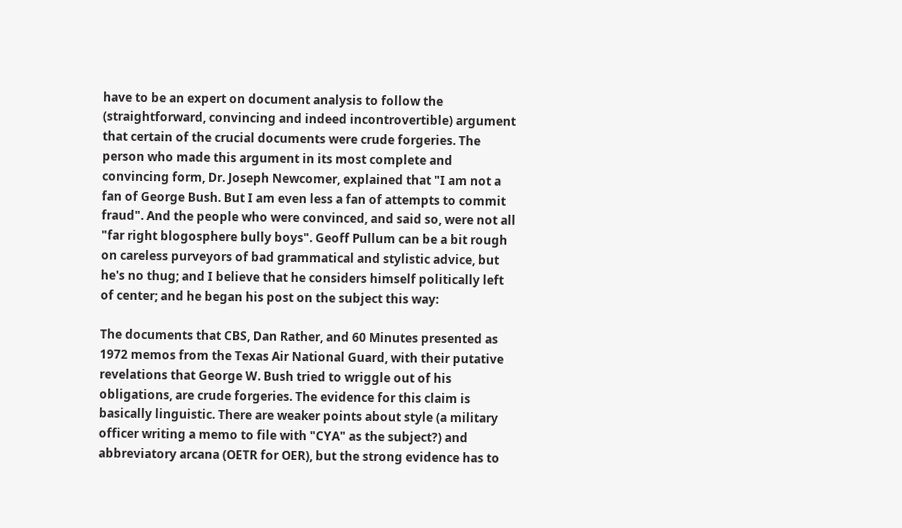have to be an expert on document analysis to follow the (straightforward, convincing and indeed incontrovertible) argument that certain of the crucial documents were crude forgeries. The person who made this argument in its most complete and convincing form, Dr. Joseph Newcomer, explained that "I am not a fan of George Bush. But I am even less a fan of attempts to commit fraud". And the people who were convinced, and said so, were not all "far right blogosphere bully boys". Geoff Pullum can be a bit rough on careless purveyors of bad grammatical and stylistic advice, but he's no thug; and I believe that he considers himself politically left of center; and he began his post on the subject this way:

The documents that CBS, Dan Rather, and 60 Minutes presented as 1972 memos from the Texas Air National Guard, with their putative revelations that George W. Bush tried to wriggle out of his obligations, are crude forgeries. The evidence for this claim is basically linguistic. There are weaker points about style (a military officer writing a memo to file with "CYA" as the subject?) and abbreviatory arcana (OETR for OER), but the strong evidence has to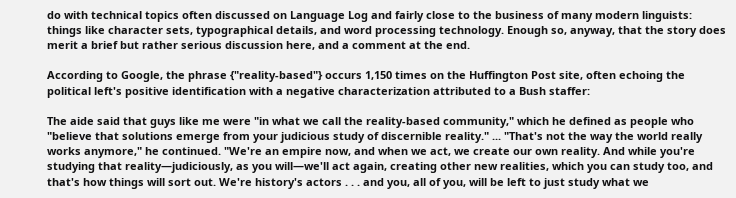do with technical topics often discussed on Language Log and fairly close to the business of many modern linguists: things like character sets, typographical details, and word processing technology. Enough so, anyway, that the story does merit a brief but rather serious discussion here, and a comment at the end.

According to Google, the phrase {"reality-based"} occurs 1,150 times on the Huffington Post site, often echoing the political left's positive identification with a negative characterization attributed to a Bush staffer:

The aide said that guys like me were "in what we call the reality-based community," which he defined as people who "believe that solutions emerge from your judicious study of discernible reality." ... "That's not the way the world really works anymore," he continued. "We're an empire now, and when we act, we create our own reality. And while you're studying that reality—judiciously, as you will—we'll act again, creating other new realities, which you can study too, and that's how things will sort out. We're history's actors . . . and you, all of you, will be left to just study what we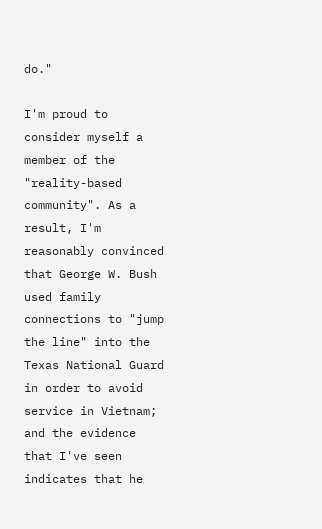do."

I'm proud to consider myself a member of the "reality-based community". As a result, I'm reasonably convinced that George W. Bush used family connections to "jump the line" into the Texas National Guard in order to avoid service in Vietnam; and the evidence that I've seen indicates that he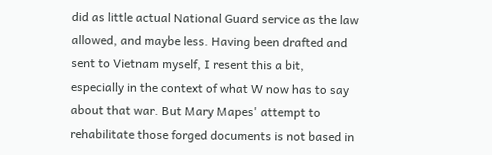did as little actual National Guard service as the law allowed, and maybe less. Having been drafted and sent to Vietnam myself, I resent this a bit, especially in the context of what W now has to say about that war. But Mary Mapes' attempt to rehabilitate those forged documents is not based in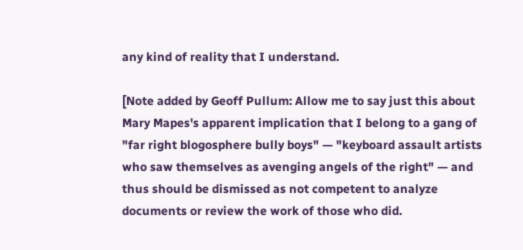any kind of reality that I understand.

[Note added by Geoff Pullum: Allow me to say just this about Mary Mapes's apparent implication that I belong to a gang of "far right blogosphere bully boys" — "keyboard assault artists who saw themselves as avenging angels of the right" — and thus should be dismissed as not competent to analyze documents or review the work of those who did.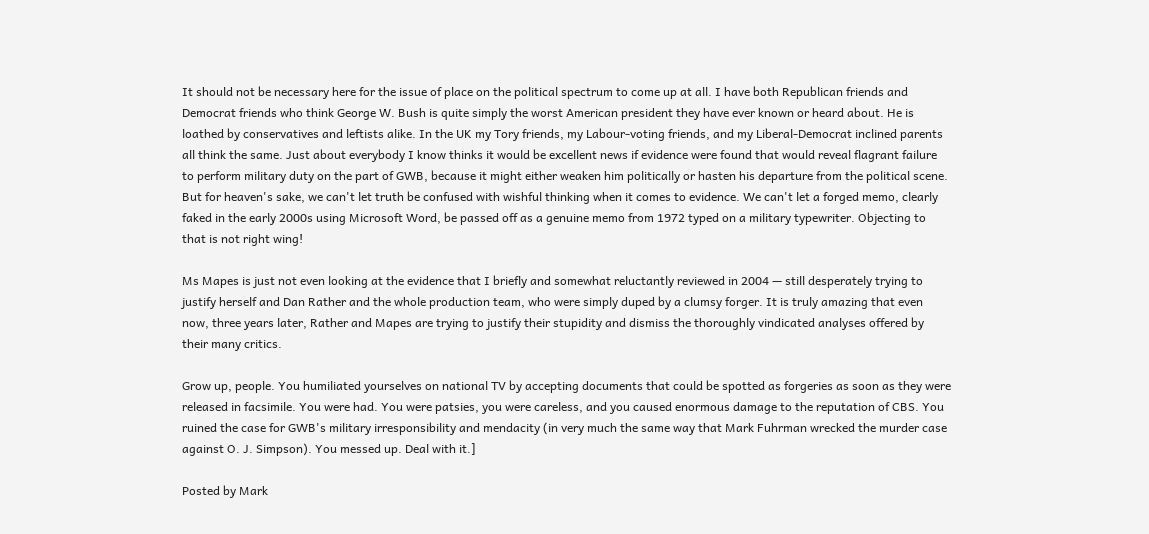It should not be necessary here for the issue of place on the political spectrum to come up at all. I have both Republican friends and Democrat friends who think George W. Bush is quite simply the worst American president they have ever known or heard about. He is loathed by conservatives and leftists alike. In the UK my Tory friends, my Labour-voting friends, and my Liberal-Democrat inclined parents all think the same. Just about everybody I know thinks it would be excellent news if evidence were found that would reveal flagrant failure to perform military duty on the part of GWB, because it might either weaken him politically or hasten his departure from the political scene. But for heaven's sake, we can't let truth be confused with wishful thinking when it comes to evidence. We can't let a forged memo, clearly faked in the early 2000s using Microsoft Word, be passed off as a genuine memo from 1972 typed on a military typewriter. Objecting to that is not right wing!

Ms Mapes is just not even looking at the evidence that I briefly and somewhat reluctantly reviewed in 2004 — still desperately trying to justify herself and Dan Rather and the whole production team, who were simply duped by a clumsy forger. It is truly amazing that even now, three years later, Rather and Mapes are trying to justify their stupidity and dismiss the thoroughly vindicated analyses offered by their many critics.

Grow up, people. You humiliated yourselves on national TV by accepting documents that could be spotted as forgeries as soon as they were released in facsimile. You were had. You were patsies, you were careless, and you caused enormous damage to the reputation of CBS. You ruined the case for GWB's military irresponsibility and mendacity (in very much the same way that Mark Fuhrman wrecked the murder case against O. J. Simpson). You messed up. Deal with it.]

Posted by Mark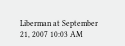Liberman at September 21, 2007 10:03 AM